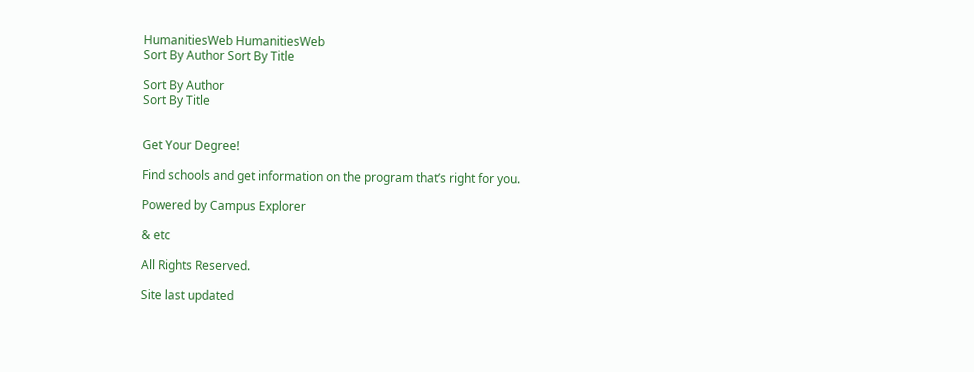HumanitiesWeb HumanitiesWeb
Sort By Author Sort By Title

Sort By Author
Sort By Title


Get Your Degree!

Find schools and get information on the program that’s right for you.

Powered by Campus Explorer

& etc

All Rights Reserved.

Site last updated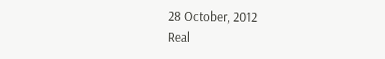28 October, 2012
Real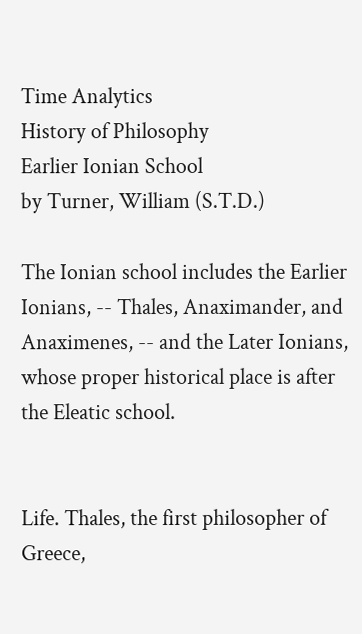Time Analytics
History of Philosophy
Earlier Ionian School
by Turner, William (S.T.D.)

The Ionian school includes the Earlier Ionians, -- Thales, Anaximander, and Anaximenes, -- and the Later Ionians, whose proper historical place is after the Eleatic school.


Life. Thales, the first philosopher of Greece,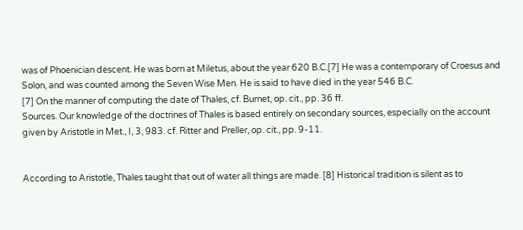was of Phoenician descent. He was born at Miletus, about the year 620 B.C.[7] He was a contemporary of Croesus and Solon, and was counted among the Seven Wise Men. He is said to have died in the year 546 B.C.
[7] On the manner of computing the date of Thales, cf. Burnet, op. cit., pp. 36 ff.
Sources. Our knowledge of the doctrines of Thales is based entirely on secondary sources, especially on the account given by Aristotle in Met., I, 3, 983. cf. Ritter and Preller, op. cit., pp. 9-11.


According to Aristotle, Thales taught that out of water all things are made. [8] Historical tradition is silent as to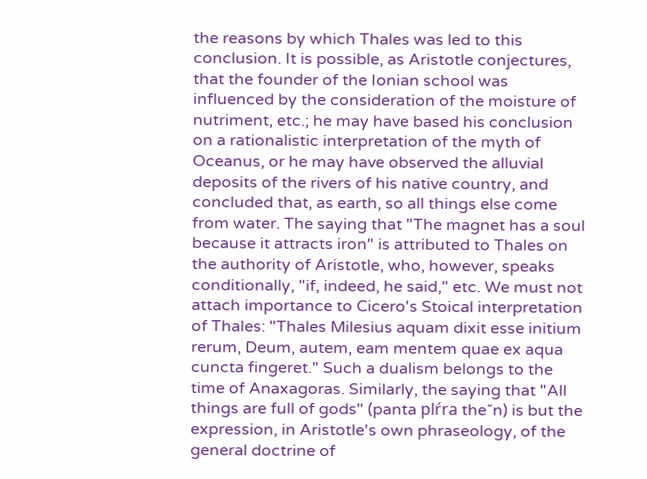the reasons by which Thales was led to this conclusion. It is possible, as Aristotle conjectures, that the founder of the Ionian school was influenced by the consideration of the moisture of nutriment, etc.; he may have based his conclusion on a rationalistic interpretation of the myth of Oceanus, or he may have observed the alluvial deposits of the rivers of his native country, and concluded that, as earth, so all things else come from water. The saying that "The magnet has a soul because it attracts iron" is attributed to Thales on the authority of Aristotle, who, however, speaks conditionally, "if, indeed, he said," etc. We must not attach importance to Cicero's Stoical interpretation of Thales: "Thales Milesius aquam dixit esse initium rerum, Deum, autem, eam mentem quae ex aqua cuncta fingeret." Such a dualism belongs to the time of Anaxagoras. Similarly, the saying that "All things are full of gods" (panta plŕra the˘n) is but the expression, in Aristotle's own phraseology, of the general doctrine of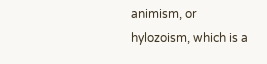animism, or hylozoism, which is a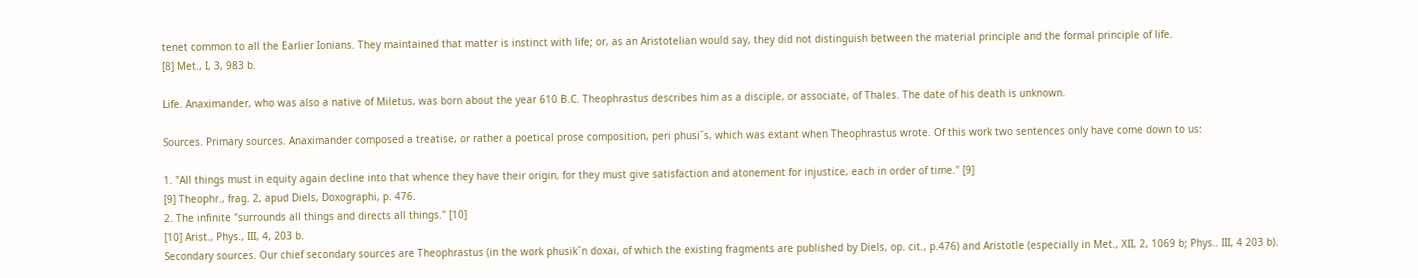tenet common to all the Earlier Ionians. They maintained that matter is instinct with life; or, as an Aristotelian would say, they did not distinguish between the material principle and the formal principle of life.
[8] Met., I, 3, 983 b.

Life. Anaximander, who was also a native of Miletus, was born about the year 610 B.C. Theophrastus describes him as a disciple, or associate, of Thales. The date of his death is unknown.

Sources. Primary sources. Anaximander composed a treatise, or rather a poetical prose composition, peri phusi˘s, which was extant when Theophrastus wrote. Of this work two sentences only have come down to us:

1. "All things must in equity again decline into that whence they have their origin, for they must give satisfaction and atonement for injustice, each in order of time." [9]
[9] Theophr., frag. 2, apud Diels, Doxographi, p. 476.
2. The infinite "surrounds all things and directs all things." [10]
[10] Arist., Phys., III, 4, 203 b.
Secondary sources. Our chief secondary sources are Theophrastus (in the work phusik˘n doxai, of which the existing fragments are published by Diels, op. cit., p.476) and Aristotle (especially in Met., XII, 2, 1069 b; Phys.. III, 4 203 b).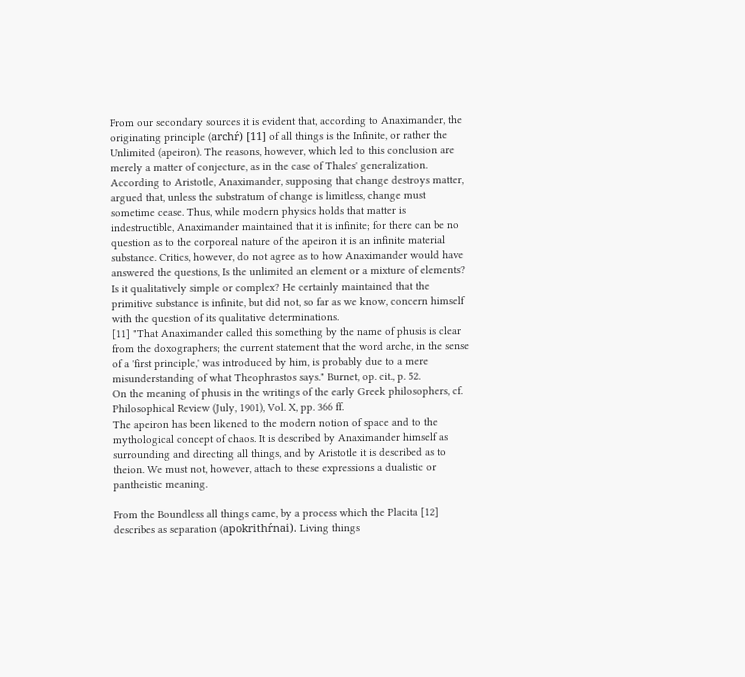From our secondary sources it is evident that, according to Anaximander, the originating principle (archŕ) [11] of all things is the Infinite, or rather the Unlimited (apeiron). The reasons, however, which led to this conclusion are merely a matter of conjecture, as in the case of Thales' generalization. According to Aristotle, Anaximander, supposing that change destroys matter, argued that, unless the substratum of change is limitless, change must sometime cease. Thus, while modern physics holds that matter is indestructible, Anaximander maintained that it is infinite; for there can be no question as to the corporeal nature of the apeiron it is an infinite material substance. Critics, however, do not agree as to how Anaximander would have answered the questions, Is the unlimited an element or a mixture of elements? Is it qualitatively simple or complex? He certainly maintained that the primitive substance is infinite, but did not, so far as we know, concern himself with the question of its qualitative determinations.
[11] "That Anaximander called this something by the name of phusis is clear from the doxographers; the current statement that the word arche, in the sense of a 'first principle,' was introduced by him, is probably due to a mere misunderstanding of what Theophrastos says." Burnet, op. cit., p. 52.
On the meaning of phusis in the writings of the early Greek philosophers, cf. Philosophical Review (July, 1901), Vol. X, pp. 366 ff.
The apeiron has been likened to the modern notion of space and to the mythological concept of chaos. It is described by Anaximander himself as surrounding and directing all things, and by Aristotle it is described as to theion. We must not, however, attach to these expressions a dualistic or pantheistic meaning.

From the Boundless all things came, by a process which the Placita [12] describes as separation (apokrithŕnai). Living things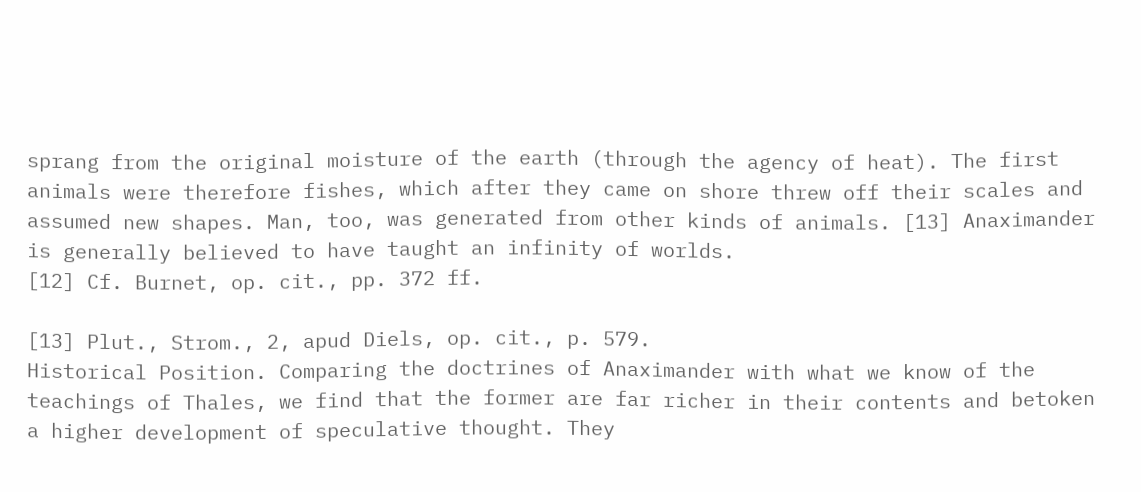sprang from the original moisture of the earth (through the agency of heat). The first animals were therefore fishes, which after they came on shore threw off their scales and assumed new shapes. Man, too, was generated from other kinds of animals. [13] Anaximander is generally believed to have taught an infinity of worlds.
[12] Cf. Burnet, op. cit., pp. 372 ff.

[13] Plut., Strom., 2, apud Diels, op. cit., p. 579.
Historical Position. Comparing the doctrines of Anaximander with what we know of the teachings of Thales, we find that the former are far richer in their contents and betoken a higher development of speculative thought. They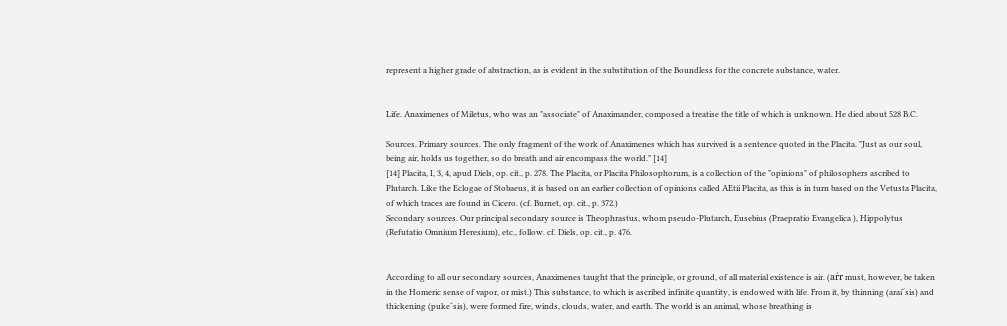represent a higher grade of abstraction, as is evident in the substitution of the Boundless for the concrete substance, water.


Life. Anaximenes of Miletus, who was an "associate" of Anaximander, composed a treatise the title of which is unknown. He died about 528 B.C.

Sources. Primary sources. The only fragment of the work of Anaximenes which has survived is a sentence quoted in the Placita. "Just as our soul, being air, holds us together, so do breath and air encompass the world." [14]
[14] Placita, I, 3, 4, apud Diels, op. cit., p. 278. The Placita, or Placita Philosophorum, is a collection of the "opinions" of philosophers ascribed to Plutarch. Like the Eclogae of Stobaeus, it is based on an earlier collection of opinions called AEtii Placita, as this is in turn based on the Vetusta Placita, of which traces are found in Cicero. (cf. Burnet, op. cit., p. 372.)
Secondary sources. Our principal secondary source is Theophrastus, whom pseudo-Plutarch, Eusebius (Praepratio Evangelica ), Hippolytus (Refutatio Omnium Heresium), etc., follow. cf. Diels, op. cit., p. 476.


According to all our secondary sources, Anaximenes taught that the principle, or ground, of all material existence is air. (aŕr must, however, be taken in the Homeric sense of vapor, or mist.) This substance, to which is ascribed infinite quantity, is endowed with life. From it, by thinning (arai˘sis) and thickening (puke˘sis), were formed fire, winds, clouds, water, and earth. The world is an animal, whose breathing is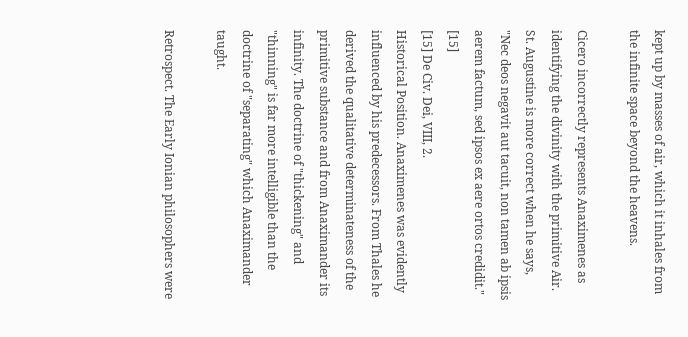kept up by masses of air, which it inhales from the infinite space beyond the heavens.

Cicero incorrectly represents Anaximenes as identifying the divinity with the primitive Air. St. Augustine is more correct when he says, "Nec deos negavit aut tacuit, non tamen ab ipsis aerem factum, sed ipsos ex aere ortos credidit." [15]
[15] De Civ. Dei, VIII, 2.
Historical Position. Anaximenes was evidently influenced by his predecessors. From Thales he derived the qualitative determinateness of the primitive substance and from Anaximander its infinity. The doctrine of "thickening" and "thinning" is far more intelligible than the doctrine of "separating" which Anaximander taught.

Retrospect. The Early Ionian philosophers were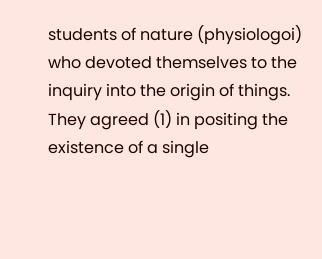students of nature (physiologoi) who devoted themselves to the inquiry into the origin of things. They agreed (1) in positing the existence of a single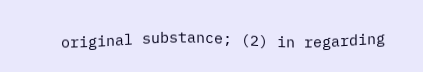original substance; (2) in regarding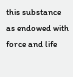this substance as endowed with force and life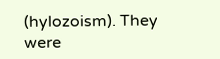(hylozoism). They were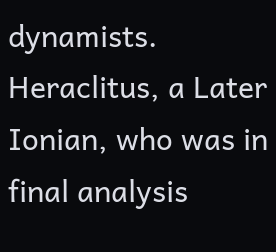dynamists. Heraclitus, a Later Ionian, who was in final analysis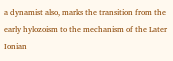a dynamist also, marks the transition from the early hylozoism to the mechanism of the Later Ionian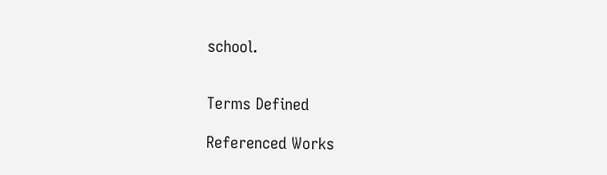school.


Terms Defined

Referenced Works